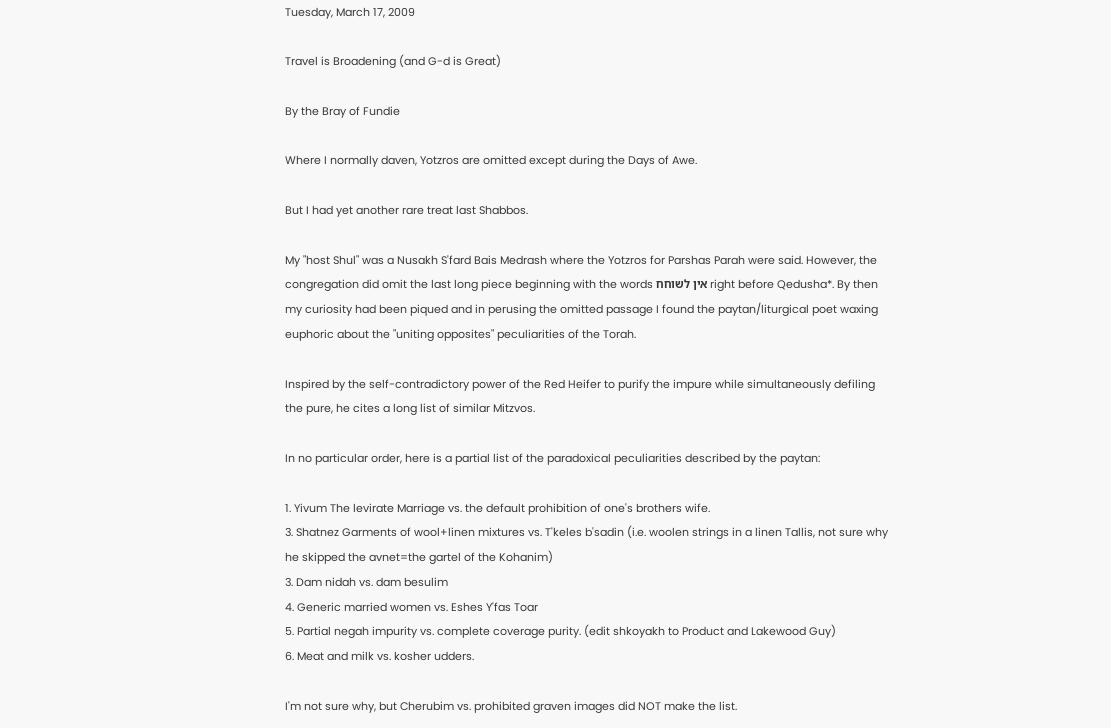Tuesday, March 17, 2009

Travel is Broadening (and G-d is Great)

By the Bray of Fundie

Where I normally daven, Yotzros are omitted except during the Days of Awe.

But I had yet another rare treat last Shabbos.

My "host Shul" was a Nusakh S'fard Bais Medrash where the Yotzros for Parshas Parah were said. However, the congregation did omit the last long piece beginning with the words אין לשוחח right before Qedusha*. By then my curiosity had been piqued and in perusing the omitted passage I found the paytan/liturgical poet waxing euphoric about the "uniting opposites" peculiarities of the Torah.

Inspired by the self-contradictory power of the Red Heifer to purify the impure while simultaneously defiling the pure, he cites a long list of similar Mitzvos.

In no particular order, here is a partial list of the paradoxical peculiarities described by the paytan:

1. Yivum The levirate Marriage vs. the default prohibition of one's brothers wife.
3. Shatnez Garments of wool+linen mixtures vs. T'keles b'sadin (i.e. woolen strings in a linen Tallis, not sure why he skipped the avnet=the gartel of the Kohanim)
3. Dam nidah vs. dam besulim
4. Generic married women vs. Eshes Y'fas Toar
5. Partial negah impurity vs. complete coverage purity. (edit shkoyakh to Product and Lakewood Guy)
6. Meat and milk vs. kosher udders.

I'm not sure why, but Cherubim vs. prohibited graven images did NOT make the list.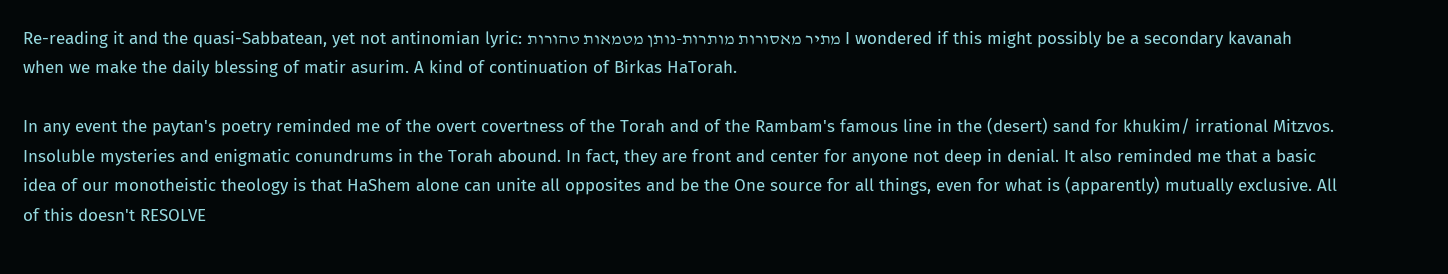Re-reading it and the quasi-Sabbatean, yet not antinomian lyric: מתיר מאסורות מותרות-נותן מטמאות טהורות I wondered if this might possibly be a secondary kavanah when we make the daily blessing of matir asurim. A kind of continuation of Birkas HaTorah.

In any event the paytan's poetry reminded me of the overt covertness of the Torah and of the Rambam's famous line in the (desert) sand for khukim/ irrational Mitzvos. Insoluble mysteries and enigmatic conundrums in the Torah abound. In fact, they are front and center for anyone not deep in denial. It also reminded me that a basic idea of our monotheistic theology is that HaShem alone can unite all opposites and be the One source for all things, even for what is (apparently) mutually exclusive. All of this doesn't RESOLVE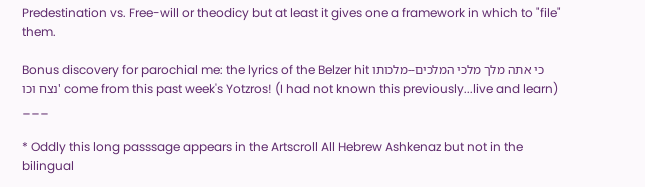Predestination vs. Free-will or theodicy but at least it gives one a framework in which to "file" them.

Bonus discovery for parochial me: the lyrics of the Belzer hit כי אתה מלך מלכי המלכים--מלכותו נצח וכו' come from this past week's Yotzros! (I had not known this previously...live and learn) ___

* Oddly this long passsage appears in the Artscroll All Hebrew Ashkenaz but not in the bilingual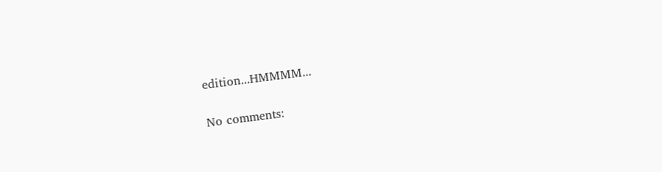edition...HMMMM...

No comments: